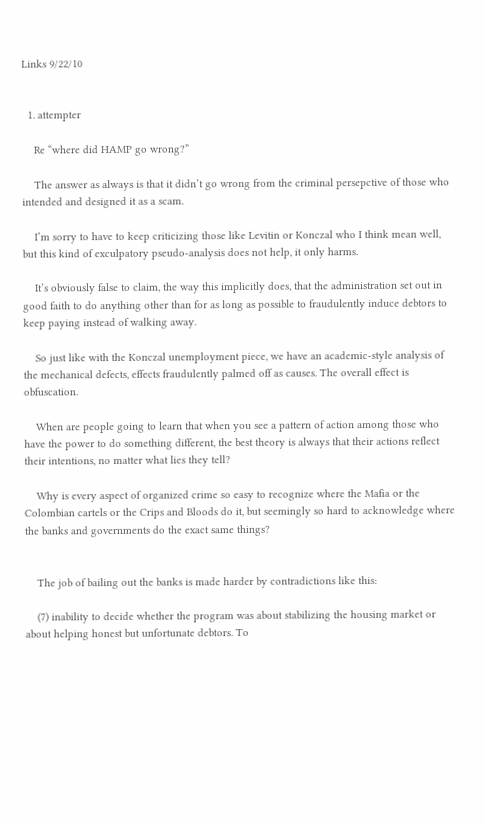Links 9/22/10


  1. attempter

    Re “where did HAMP go wrong?”

    The answer as always is that it didn’t go wrong from the criminal persepctive of those who intended and designed it as a scam.

    I’m sorry to have to keep criticizing those like Levitin or Konczal who I think mean well, but this kind of exculpatory pseudo-analysis does not help, it only harms.

    It’s obviously false to claim, the way this implicitly does, that the administration set out in good faith to do anything other than for as long as possible to fraudulently induce debtors to keep paying instead of walking away.

    So just like with the Konczal unemployment piece, we have an academic-style analysis of the mechanical defects, effects fraudulently palmed off as causes. The overall effect is obfuscation.

    When are people going to learn that when you see a pattern of action among those who have the power to do something different, the best theory is always that their actions reflect their intentions, no matter what lies they tell?

    Why is every aspect of organized crime so easy to recognize where the Mafia or the Colombian cartels or the Crips and Bloods do it, but seemingly so hard to acknowledge where the banks and governments do the exact same things?


    The job of bailing out the banks is made harder by contradictions like this:

    (7) inability to decide whether the program was about stabilizing the housing market or about helping honest but unfortunate debtors. To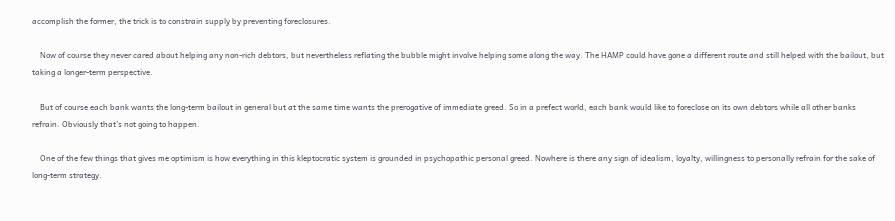accomplish the former, the trick is to constrain supply by preventing foreclosures.

    Now of course they never cared about helping any non-rich debtors, but nevertheless reflating the bubble might involve helping some along the way. The HAMP could have gone a different route and still helped with the bailout, but taking a longer-term perspective.

    But of course each bank wants the long-term bailout in general but at the same time wants the prerogative of immediate greed. So in a prefect world, each bank would like to foreclose on its own debtors while all other banks refrain. Obviously that’s not going to happen.

    One of the few things that gives me optimism is how everything in this kleptocratic system is grounded in psychopathic personal greed. Nowhere is there any sign of idealism, loyalty, willingness to personally refrain for the sake of long-term strategy.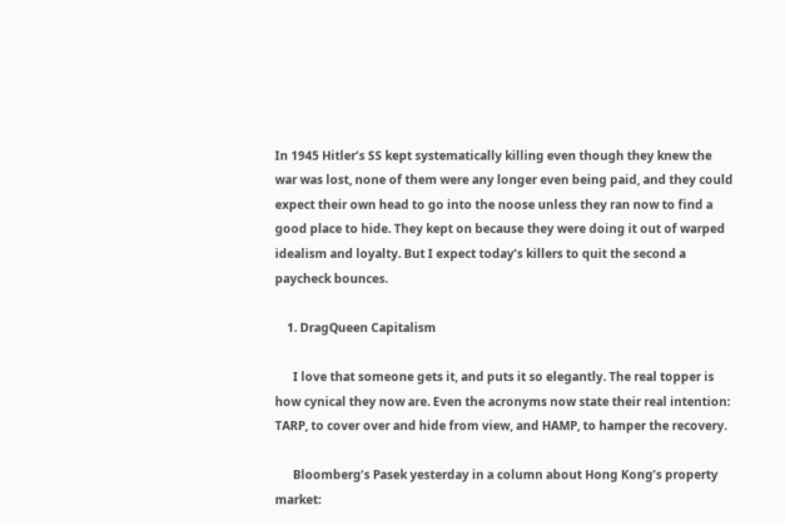In 1945 Hitler’s SS kept systematically killing even though they knew the war was lost, none of them were any longer even being paid, and they could expect their own head to go into the noose unless they ran now to find a good place to hide. They kept on because they were doing it out of warped idealism and loyalty. But I expect today’s killers to quit the second a paycheck bounces.

    1. DragQueen Capitalism

      I love that someone gets it, and puts it so elegantly. The real topper is how cynical they now are. Even the acronyms now state their real intention: TARP, to cover over and hide from view, and HAMP, to hamper the recovery.

      Bloomberg’s Pasek yesterday in a column about Hong Kong’s property market: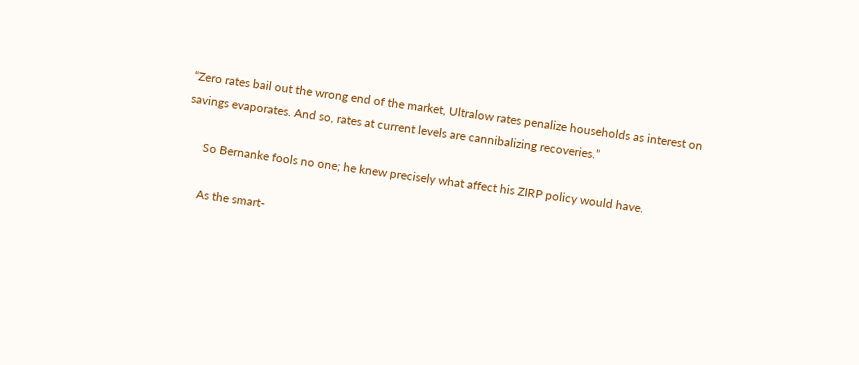“Zero rates bail out the wrong end of the market, Ultralow rates penalize households as interest on savings evaporates. And so, rates at current levels are cannibalizing recoveries.”

      So Bernanke fools no one; he knew precisely what affect his ZIRP policy would have.

      As the smart-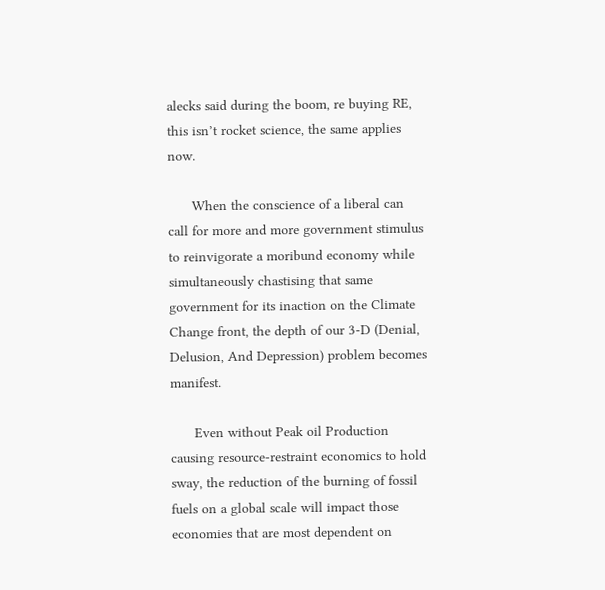alecks said during the boom, re buying RE, this isn’t rocket science, the same applies now.

      When the conscience of a liberal can call for more and more government stimulus to reinvigorate a moribund economy while simultaneously chastising that same government for its inaction on the Climate Change front, the depth of our 3-D (Denial, Delusion, And Depression) problem becomes manifest.

      Even without Peak oil Production causing resource-restraint economics to hold sway, the reduction of the burning of fossil fuels on a global scale will impact those economies that are most dependent on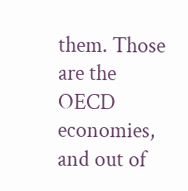them. Those are the OECD economies, and out of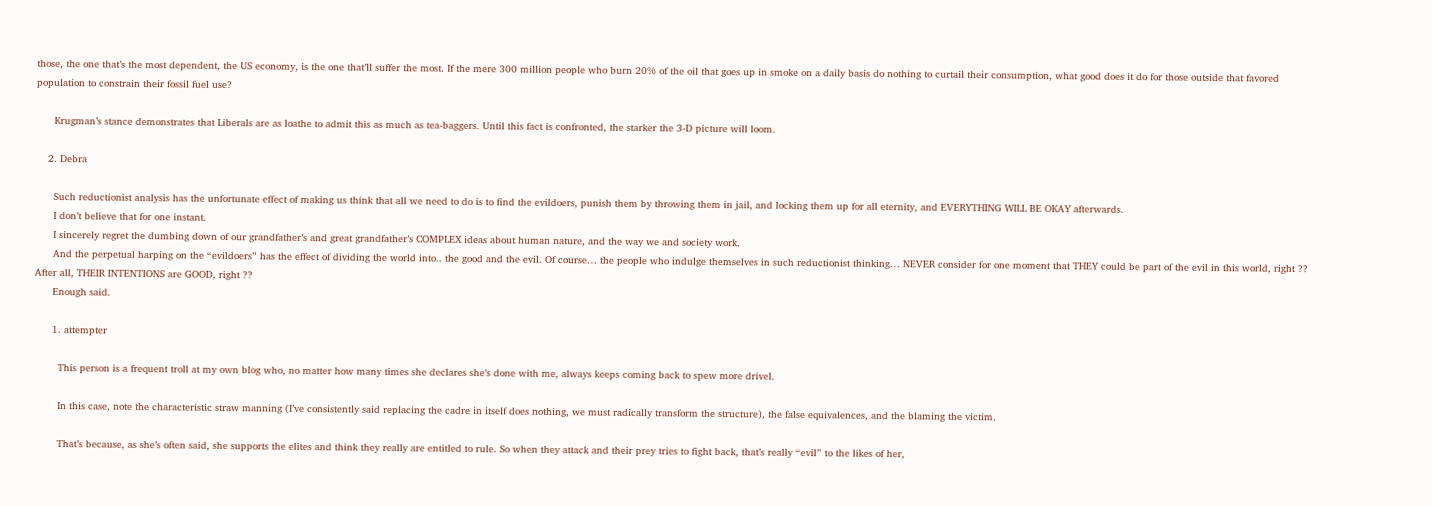those, the one that’s the most dependent, the US economy, is the one that’ll suffer the most. If the mere 300 million people who burn 20% of the oil that goes up in smoke on a daily basis do nothing to curtail their consumption, what good does it do for those outside that favored population to constrain their fossil fuel use?

      Krugman’s stance demonstrates that Liberals are as loathe to admit this as much as tea-baggers. Until this fact is confronted, the starker the 3-D picture will loom.

    2. Debra

      Such reductionist analysis has the unfortunate effect of making us think that all we need to do is to find the evildoers, punish them by throwing them in jail, and locking them up for all eternity, and EVERYTHING WILL BE OKAY afterwards.
      I don’t believe that for one instant.
      I sincerely regret the dumbing down of our grandfather’s and great grandfather’s COMPLEX ideas about human nature, and the way we and society work.
      And the perpetual harping on the “evildoers” has the effect of dividing the world into.. the good and the evil. Of course… the people who indulge themselves in such reductionist thinking… NEVER consider for one moment that THEY could be part of the evil in this world, right ?? After all, THEIR INTENTIONS are GOOD, right ??
      Enough said.

      1. attempter

        This person is a frequent troll at my own blog who, no matter how many times she declares she’s done with me, always keeps coming back to spew more drivel.

        In this case, note the characteristic straw manning (I’ve consistently said replacing the cadre in itself does nothing, we must radically transform the structure), the false equivalences, and the blaming the victim.

        That’s because, as she’s often said, she supports the elites and think they really are entitled to rule. So when they attack and their prey tries to fight back, that’s really “evil” to the likes of her,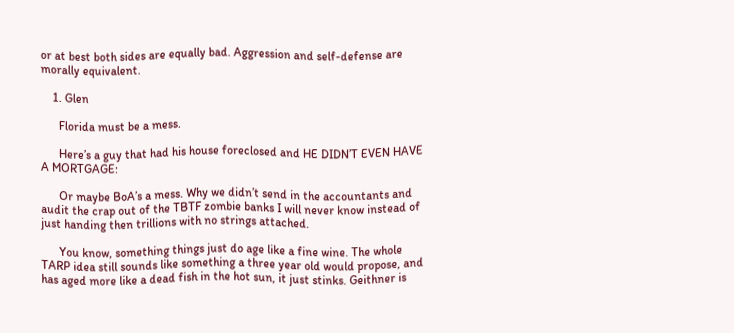or at best both sides are equally bad. Aggression and self-defense are morally equivalent.

    1. Glen

      Florida must be a mess.

      Here’s a guy that had his house foreclosed and HE DIDN’T EVEN HAVE A MORTGAGE:

      Or maybe BoA’s a mess. Why we didn’t send in the accountants and audit the crap out of the TBTF zombie banks I will never know instead of just handing then trillions with no strings attached.

      You know, something things just do age like a fine wine. The whole TARP idea still sounds like something a three year old would propose, and has aged more like a dead fish in the hot sun, it just stinks. Geithner is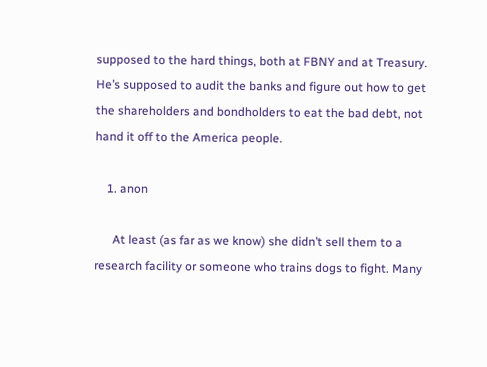supposed to the hard things, both at FBNY and at Treasury. He’s supposed to audit the banks and figure out how to get the shareholders and bondholders to eat the bad debt, not hand it off to the America people.

    1. anon

      At least (as far as we know) she didn’t sell them to a research facility or someone who trains dogs to fight. Many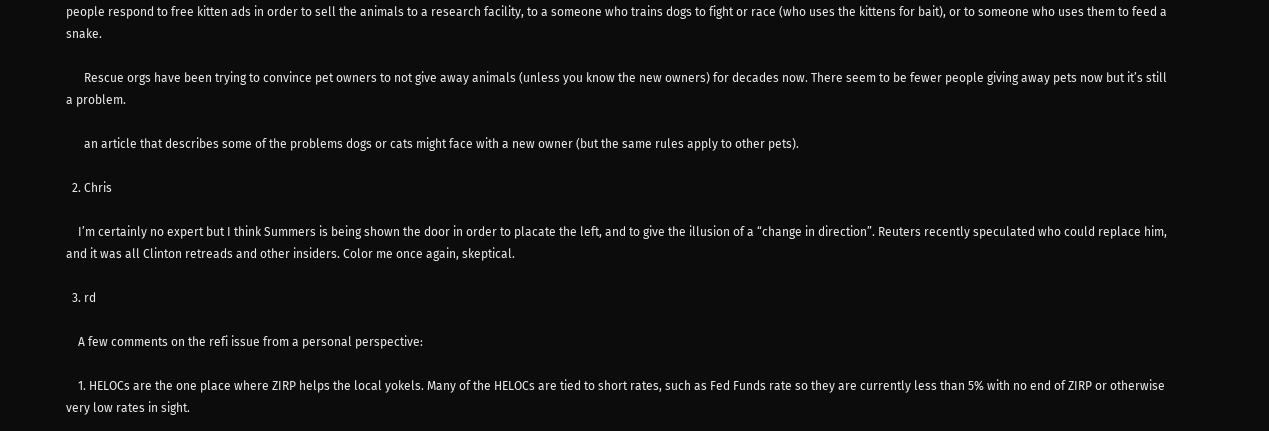people respond to free kitten ads in order to sell the animals to a research facility, to a someone who trains dogs to fight or race (who uses the kittens for bait), or to someone who uses them to feed a snake.

      Rescue orgs have been trying to convince pet owners to not give away animals (unless you know the new owners) for decades now. There seem to be fewer people giving away pets now but it’s still a problem.

      an article that describes some of the problems dogs or cats might face with a new owner (but the same rules apply to other pets).

  2. Chris

    I’m certainly no expert but I think Summers is being shown the door in order to placate the left, and to give the illusion of a “change in direction”. Reuters recently speculated who could replace him, and it was all Clinton retreads and other insiders. Color me once again, skeptical.

  3. rd

    A few comments on the refi issue from a personal perspective:

    1. HELOCs are the one place where ZIRP helps the local yokels. Many of the HELOCs are tied to short rates, such as Fed Funds rate so they are currently less than 5% with no end of ZIRP or otherwise very low rates in sight.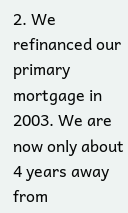2. We refinanced our primary mortgage in 2003. We are now only about 4 years away from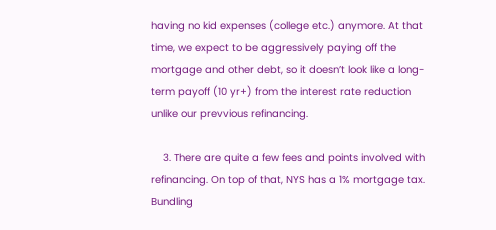having no kid expenses (college etc.) anymore. At that time, we expect to be aggressively paying off the mortgage and other debt, so it doesn’t look like a long-term payoff (10 yr+) from the interest rate reduction unlike our prevvious refinancing.

    3. There are quite a few fees and points involved with refinancing. On top of that, NYS has a 1% mortgage tax. Bundling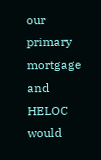our primary mortgage and HELOC would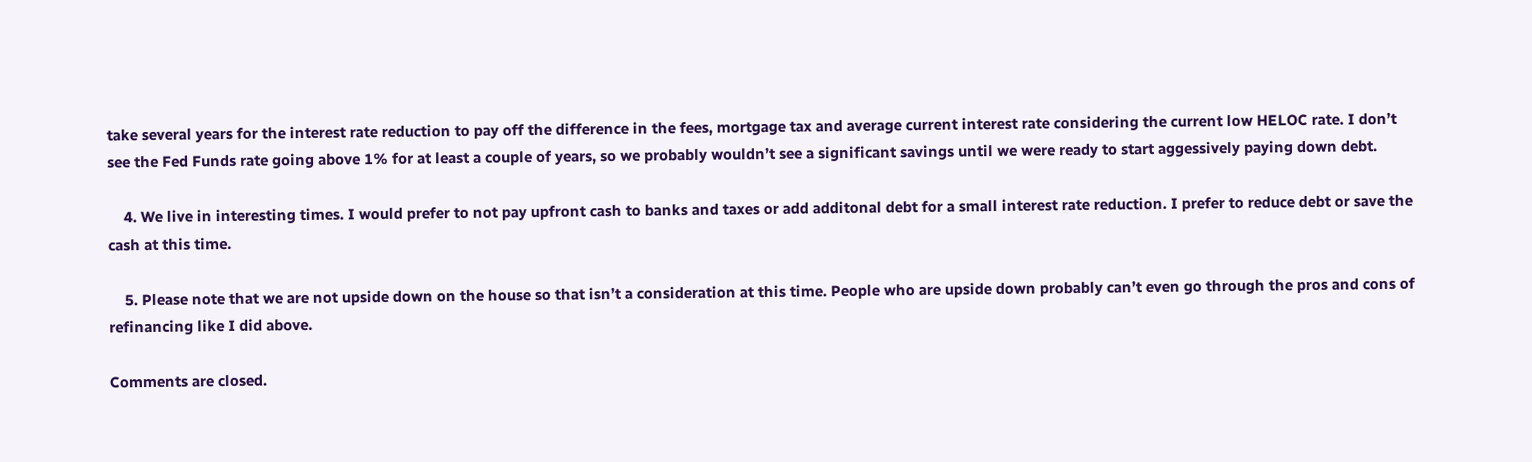take several years for the interest rate reduction to pay off the difference in the fees, mortgage tax and average current interest rate considering the current low HELOC rate. I don’t see the Fed Funds rate going above 1% for at least a couple of years, so we probably wouldn’t see a significant savings until we were ready to start aggessively paying down debt.

    4. We live in interesting times. I would prefer to not pay upfront cash to banks and taxes or add additonal debt for a small interest rate reduction. I prefer to reduce debt or save the cash at this time.

    5. Please note that we are not upside down on the house so that isn’t a consideration at this time. People who are upside down probably can’t even go through the pros and cons of refinancing like I did above.

Comments are closed.